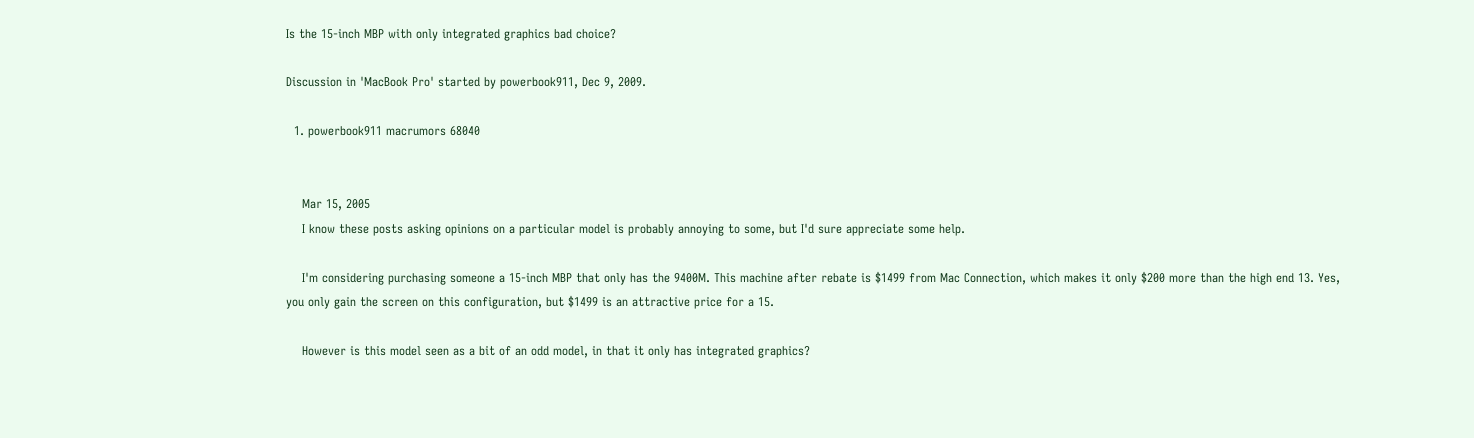Is the 15-inch MBP with only integrated graphics bad choice?

Discussion in 'MacBook Pro' started by powerbook911, Dec 9, 2009.

  1. powerbook911 macrumors 68040


    Mar 15, 2005
    I know these posts asking opinions on a particular model is probably annoying to some, but I'd sure appreciate some help.

    I'm considering purchasing someone a 15-inch MBP that only has the 9400M. This machine after rebate is $1499 from Mac Connection, which makes it only $200 more than the high end 13. Yes, you only gain the screen on this configuration, but $1499 is an attractive price for a 15.

    However is this model seen as a bit of an odd model, in that it only has integrated graphics?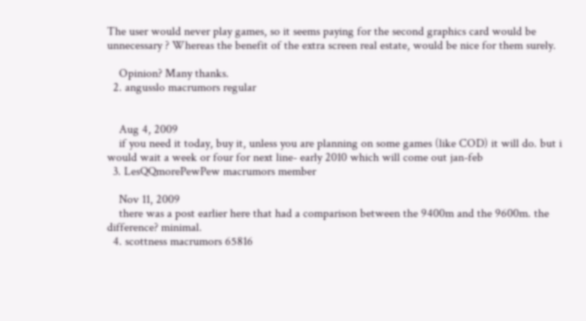The user would never play games, so it seems paying for the second graphics card would be unnecessary ? Whereas the benefit of the extra screen real estate, would be nice for them surely.

    Opinion? Many thanks.
  2. angusslo macrumors regular


    Aug 4, 2009
    if you need it today, buy it, unless you are planning on some games (like COD) it will do. but i would wait a week or four for next line- early 2010 which will come out jan-feb
  3. LesQQmorePewPew macrumors member

    Nov 11, 2009
    there was a post earlier here that had a comparison between the 9400m and the 9600m. the difference? minimal.
  4. scottness macrumors 65816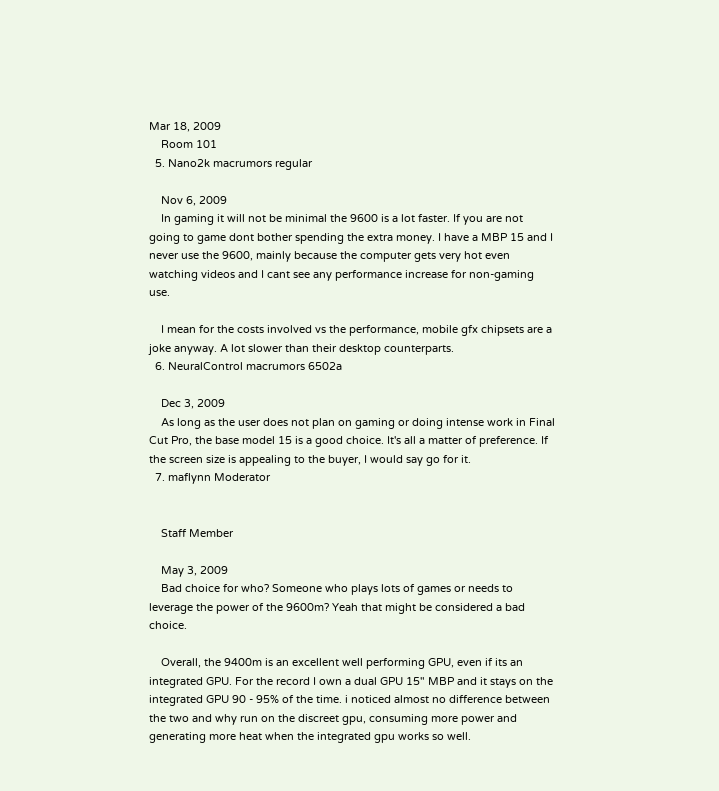Mar 18, 2009
    Room 101
  5. Nano2k macrumors regular

    Nov 6, 2009
    In gaming it will not be minimal the 9600 is a lot faster. If you are not going to game dont bother spending the extra money. I have a MBP 15 and I never use the 9600, mainly because the computer gets very hot even watching videos and I cant see any performance increase for non-gaming use.

    I mean for the costs involved vs the performance, mobile gfx chipsets are a joke anyway. A lot slower than their desktop counterparts.
  6. NeuralControl macrumors 6502a

    Dec 3, 2009
    As long as the user does not plan on gaming or doing intense work in Final Cut Pro, the base model 15 is a good choice. It's all a matter of preference. If the screen size is appealing to the buyer, I would say go for it.
  7. maflynn Moderator


    Staff Member

    May 3, 2009
    Bad choice for who? Someone who plays lots of games or needs to leverage the power of the 9600m? Yeah that might be considered a bad choice.

    Overall, the 9400m is an excellent well performing GPU, even if its an integrated GPU. For the record I own a dual GPU 15" MBP and it stays on the integrated GPU 90 - 95% of the time. i noticed almost no difference between the two and why run on the discreet gpu, consuming more power and generating more heat when the integrated gpu works so well.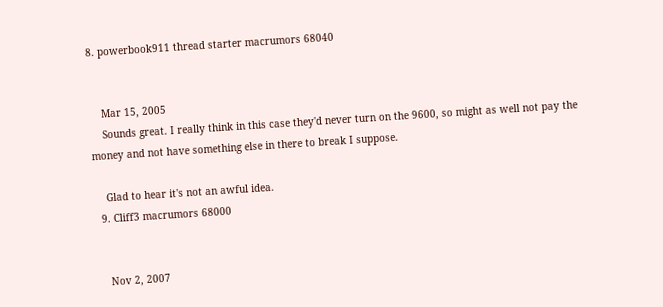8. powerbook911 thread starter macrumors 68040


    Mar 15, 2005
    Sounds great. I really think in this case they'd never turn on the 9600, so might as well not pay the money and not have something else in there to break I suppose.

    Glad to hear it's not an awful idea.
  9. Cliff3 macrumors 68000


    Nov 2, 2007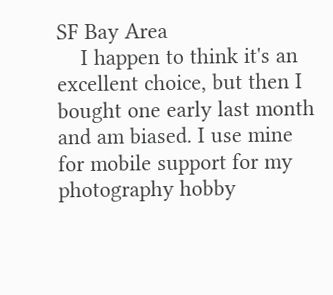SF Bay Area
    I happen to think it's an excellent choice, but then I bought one early last month and am biased. I use mine for mobile support for my photography hobby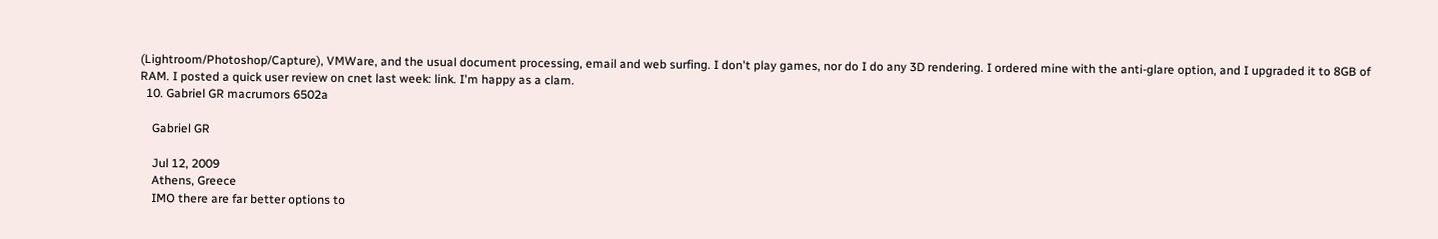(Lightroom/Photoshop/Capture), VMWare, and the usual document processing, email and web surfing. I don't play games, nor do I do any 3D rendering. I ordered mine with the anti-glare option, and I upgraded it to 8GB of RAM. I posted a quick user review on cnet last week: link. I'm happy as a clam.
  10. Gabriel GR macrumors 6502a

    Gabriel GR

    Jul 12, 2009
    Athens, Greece
    IMO there are far better options to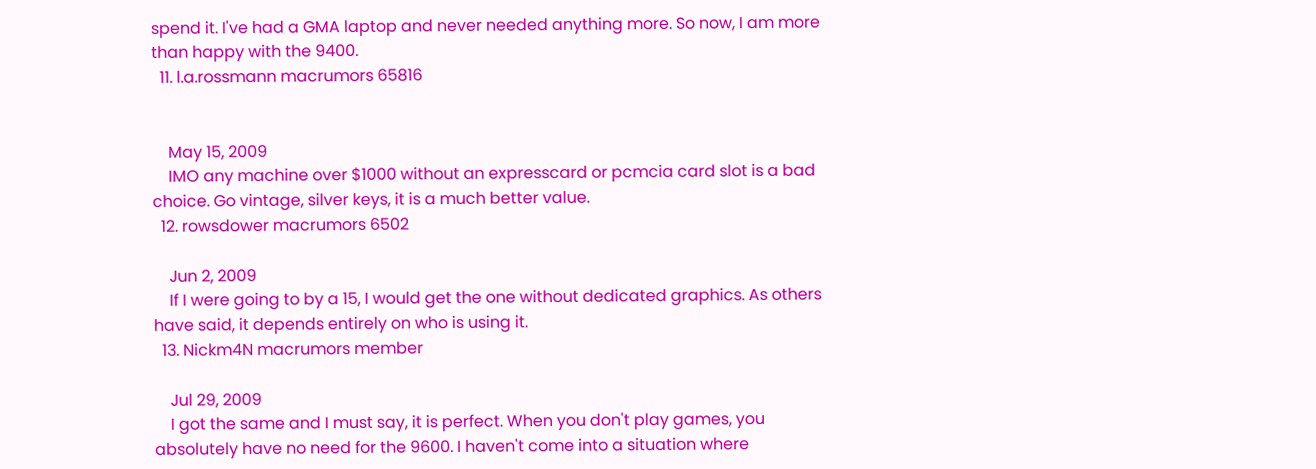spend it. I've had a GMA laptop and never needed anything more. So now, I am more than happy with the 9400.
  11. l.a.rossmann macrumors 65816


    May 15, 2009
    IMO any machine over $1000 without an expresscard or pcmcia card slot is a bad choice. Go vintage, silver keys, it is a much better value.
  12. rowsdower macrumors 6502

    Jun 2, 2009
    If I were going to by a 15, I would get the one without dedicated graphics. As others have said, it depends entirely on who is using it.
  13. Nickm4N macrumors member

    Jul 29, 2009
    I got the same and I must say, it is perfect. When you don't play games, you absolutely have no need for the 9600. I haven't come into a situation where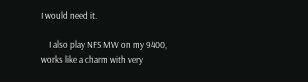I would need it.

    I also play NFS MW on my 9400, works like a charm with very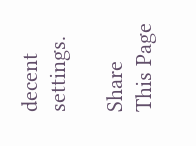decent settings.

Share This Page